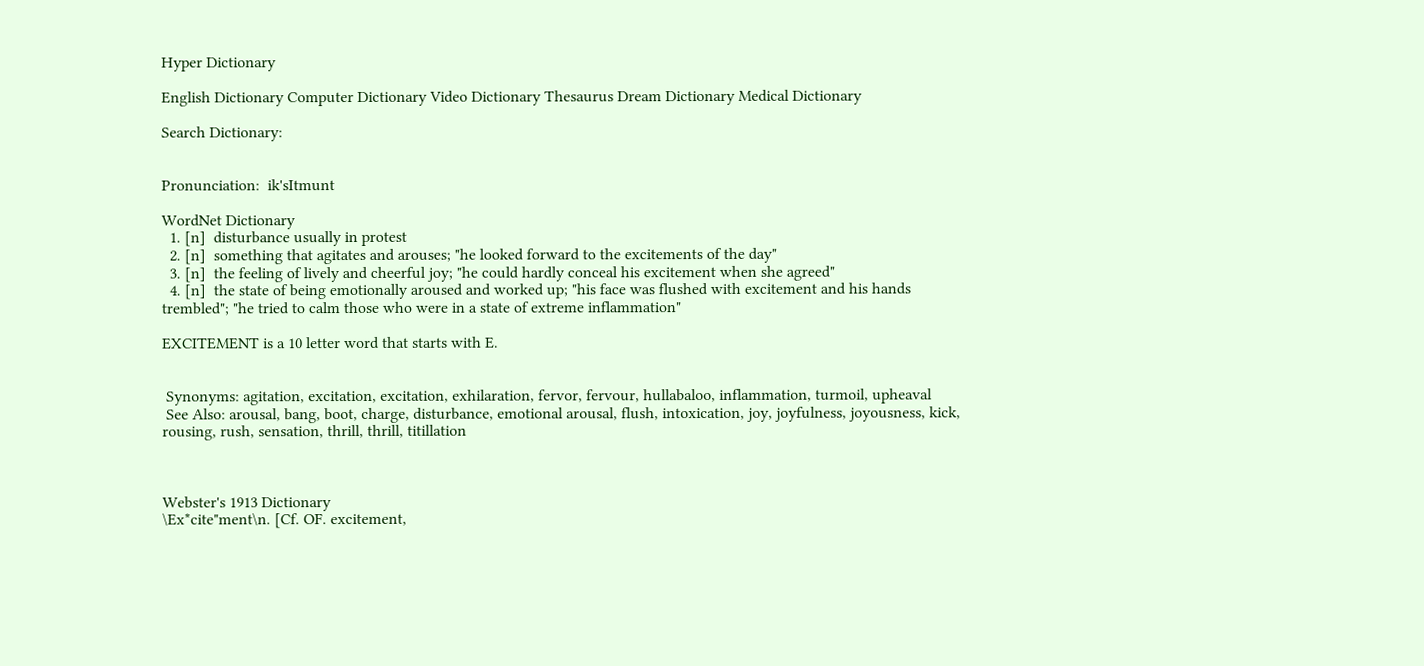Hyper Dictionary

English Dictionary Computer Dictionary Video Dictionary Thesaurus Dream Dictionary Medical Dictionary

Search Dictionary:


Pronunciation:  ik'sItmunt

WordNet Dictionary
  1. [n]  disturbance usually in protest
  2. [n]  something that agitates and arouses; "he looked forward to the excitements of the day"
  3. [n]  the feeling of lively and cheerful joy; "he could hardly conceal his excitement when she agreed"
  4. [n]  the state of being emotionally aroused and worked up; "his face was flushed with excitement and his hands trembled"; "he tried to calm those who were in a state of extreme inflammation"

EXCITEMENT is a 10 letter word that starts with E.


 Synonyms: agitation, excitation, excitation, exhilaration, fervor, fervour, hullabaloo, inflammation, turmoil, upheaval
 See Also: arousal, bang, boot, charge, disturbance, emotional arousal, flush, intoxication, joy, joyfulness, joyousness, kick, rousing, rush, sensation, thrill, thrill, titillation



Webster's 1913 Dictionary
\Ex*cite"ment\n. [Cf. OF. excitement,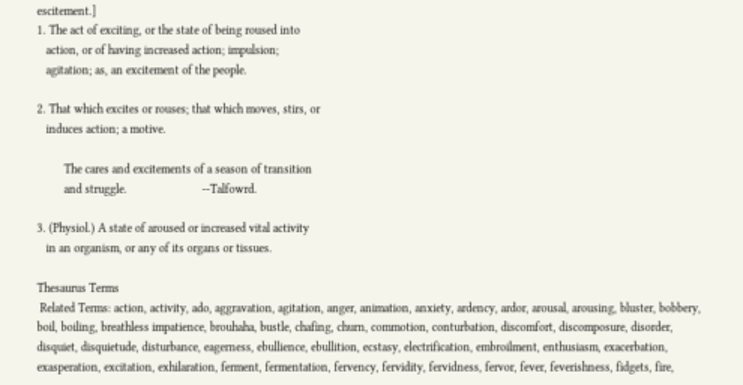escitement.]
1. The act of exciting, or the state of being roused into
   action, or of having increased action; impulsion;
   agitation; as, an excitement of the people.

2. That which excites or rouses; that which moves, stirs, or
   induces action; a motive.

         The cares and excitements of a season of transition
         and struggle.                         --Talfowrd.

3. (Physiol.) A state of aroused or increased vital activity
   in an organism, or any of its organs or tissues.

Thesaurus Terms
 Related Terms: action, activity, ado, aggravation, agitation, anger, animation, anxiety, ardency, ardor, arousal, arousing, bluster, bobbery, boil, boiling, breathless impatience, brouhaha, bustle, chafing, churn, commotion, conturbation, discomfort, discomposure, disorder, disquiet, disquietude, disturbance, eagerness, ebullience, ebullition, ecstasy, electrification, embroilment, enthusiasm, exacerbation, exasperation, excitation, exhilaration, ferment, fermentation, fervency, fervidity, fervidness, fervor, fever, feverishness, fidgets, fire,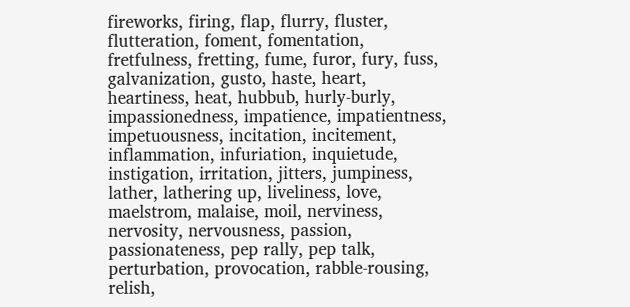fireworks, firing, flap, flurry, fluster, flutteration, foment, fomentation, fretfulness, fretting, fume, furor, fury, fuss, galvanization, gusto, haste, heart, heartiness, heat, hubbub, hurly-burly, impassionedness, impatience, impatientness, impetuousness, incitation, incitement, inflammation, infuriation, inquietude, instigation, irritation, jitters, jumpiness, lather, lathering up, liveliness, love, maelstrom, malaise, moil, nerviness, nervosity, nervousness, passion, passionateness, pep rally, pep talk, perturbation, provocation, rabble-rousing, relish,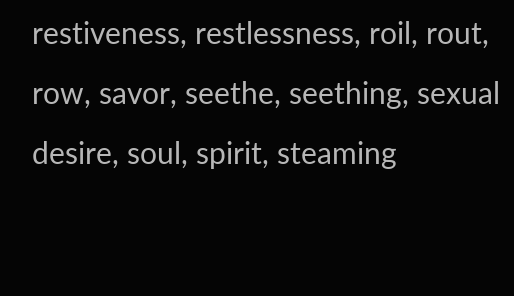restiveness, restlessness, roil, rout, row, savor, seethe, seething, sexual desire, soul, spirit, steaming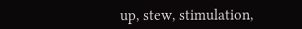up, stew, stimulation,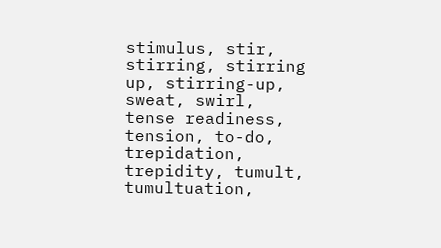stimulus, stir, stirring, stirring up, stirring-up, sweat, swirl, tense readiness, tension, to-do, trepidation, trepidity, tumult, tumultuation,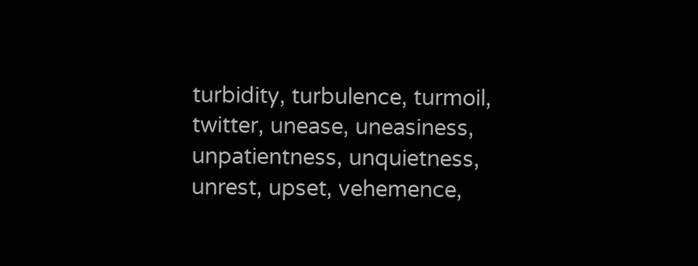turbidity, turbulence, turmoil, twitter, unease, uneasiness, unpatientness, unquietness, unrest, upset, vehemence,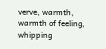verve, warmth, warmth of feeling, whipping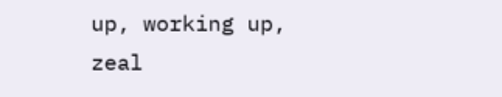up, working up, zeal